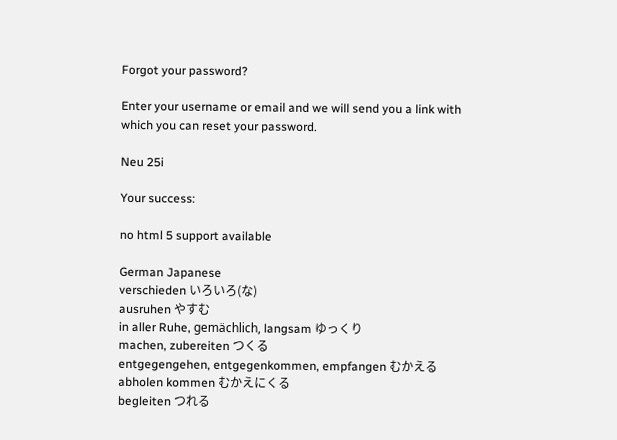Forgot your password?

Enter your username or email and we will send you a link with which you can reset your password.

Neu 25i

Your success:

no html 5 support available

German Japanese
verschieden いろいろ(な)
ausruhen やすむ
in aller Ruhe, gemächlich, langsam ゆっくり
machen, zubereiten つくる
entgegengehen, entgegenkommen, empfangen むかえる
abholen kommen むかえにくる
begleiten つれる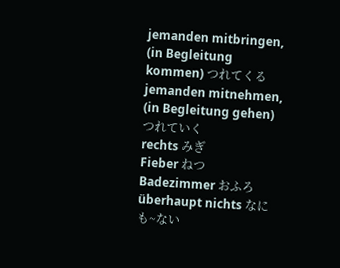jemanden mitbringen, (in Begleitung kommen) つれてくる
jemanden mitnehmen, (in Begleitung gehen) つれていく
rechts みぎ
Fieber ねつ
Badezimmer おふろ
überhaupt nichts なにも~ない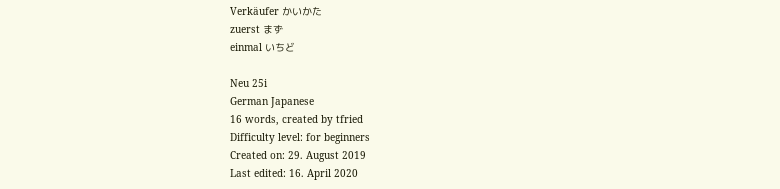Verkäufer かいかた
zuerst まず
einmal いちど

Neu 25i
German Japanese
16 words, created by tfried
Difficulty level: for beginners
Created on: 29. August 2019
Last edited: 16. April 2020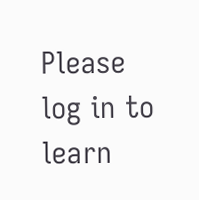Please log in to learn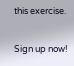this exercise.

Sign up now!